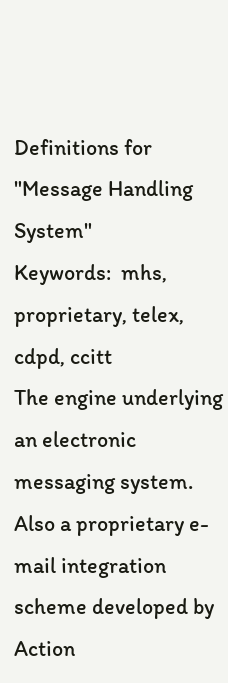Definitions for "Message Handling System"
Keywords:  mhs, proprietary, telex, cdpd, ccitt
The engine underlying an electronic messaging system. Also a proprietary e-mail integration scheme developed by Action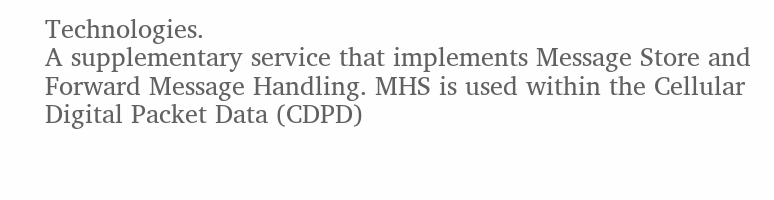Technologies.
A supplementary service that implements Message Store and Forward Message Handling. MHS is used within the Cellular Digital Packet Data (CDPD)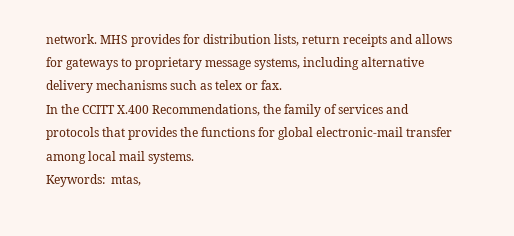network. MHS provides for distribution lists, return receipts and allows for gateways to proprietary message systems, including alternative delivery mechanisms such as telex or fax.
In the CCITT X.400 Recommendations, the family of services and protocols that provides the functions for global electronic-mail transfer among local mail systems.
Keywords:  mtas,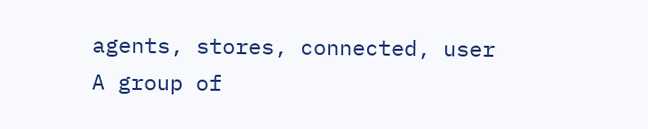agents, stores, connected, user
A group of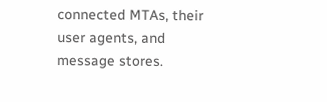connected MTAs, their user agents, and message stores.